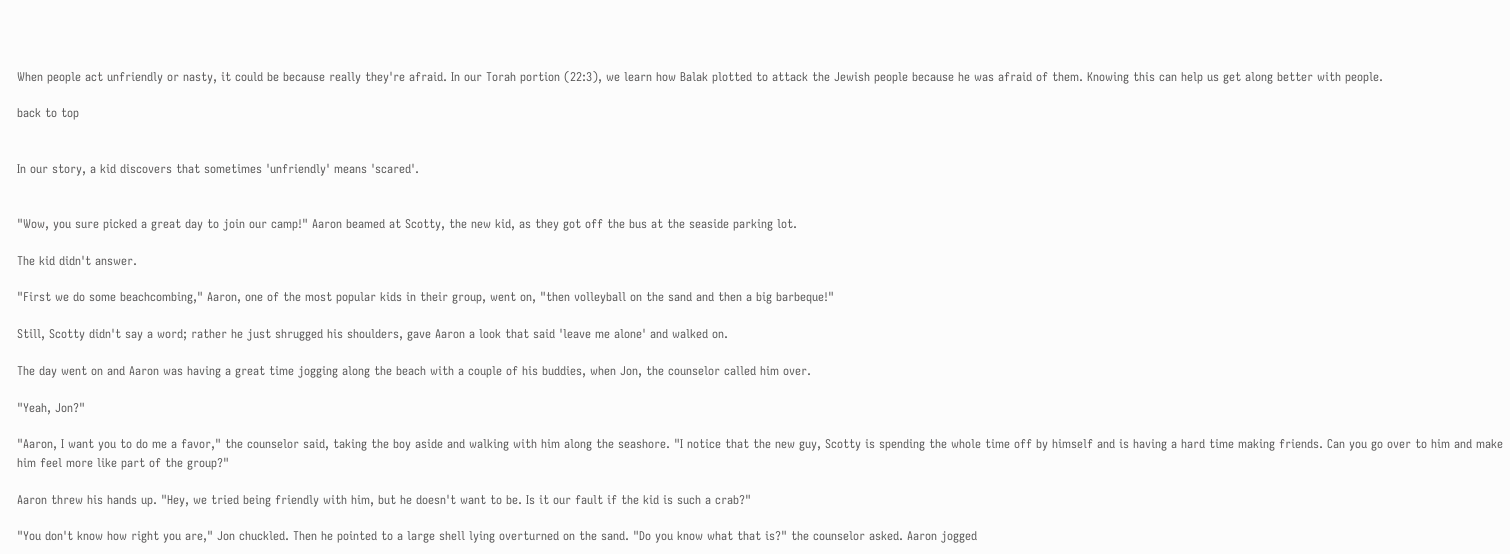When people act unfriendly or nasty, it could be because really they're afraid. In our Torah portion (22:3), we learn how Balak plotted to attack the Jewish people because he was afraid of them. Knowing this can help us get along better with people.

back to top


In our story, a kid discovers that sometimes 'unfriendly' means 'scared'.


"Wow, you sure picked a great day to join our camp!" Aaron beamed at Scotty, the new kid, as they got off the bus at the seaside parking lot.

The kid didn't answer.

"First we do some beachcombing," Aaron, one of the most popular kids in their group, went on, "then volleyball on the sand and then a big barbeque!"

Still, Scotty didn't say a word; rather he just shrugged his shoulders, gave Aaron a look that said 'leave me alone' and walked on.

The day went on and Aaron was having a great time jogging along the beach with a couple of his buddies, when Jon, the counselor called him over.

"Yeah, Jon?"

"Aaron, I want you to do me a favor," the counselor said, taking the boy aside and walking with him along the seashore. "I notice that the new guy, Scotty is spending the whole time off by himself and is having a hard time making friends. Can you go over to him and make him feel more like part of the group?"

Aaron threw his hands up. "Hey, we tried being friendly with him, but he doesn't want to be. Is it our fault if the kid is such a crab?"

"You don't know how right you are," Jon chuckled. Then he pointed to a large shell lying overturned on the sand. "Do you know what that is?" the counselor asked. Aaron jogged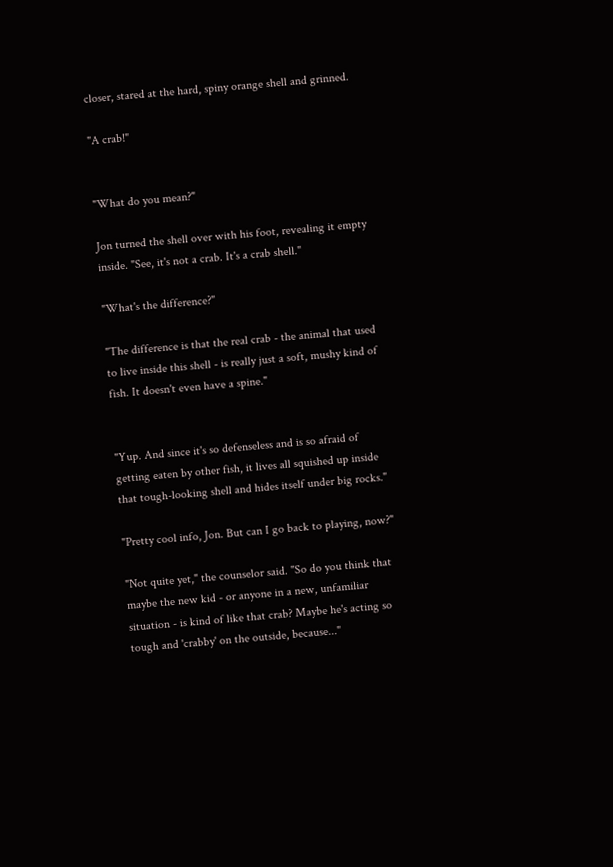closer, stared at the hard, spiny orange shell and grinned.

"A crab!"


"What do you mean?"

Jon turned the shell over with his foot, revealing it empty inside. "See, it's not a crab. It's a crab shell."

"What's the difference?"

"The difference is that the real crab - the animal that used to live inside this shell - is really just a soft, mushy kind of fish. It doesn't even have a spine."


"Yup. And since it's so defenseless and is so afraid of getting eaten by other fish, it lives all squished up inside that tough-looking shell and hides itself under big rocks."

"Pretty cool info, Jon. But can I go back to playing, now?"

"Not quite yet," the counselor said. "So do you think that maybe the new kid - or anyone in a new, unfamiliar situation - is kind of like that crab? Maybe he's acting so tough and 'crabby' on the outside, because..."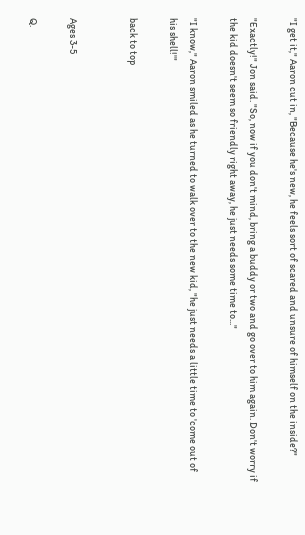"I get it," Aaron cut in, "Because he's new, he feels sort of scared and unsure of himself on the inside?"

"Exactly!" Jon said. "So, now if you don't mind, bring a buddy or two and go over to him again. Don't worry if the kid doesn't seem so friendly right away, he just needs some time to..."

"I know," Aaron smiled as he turned to walk over to the new kid, "he just needs a little time to 'come out of his shell!'"

back to top


Ages 3-5

Q.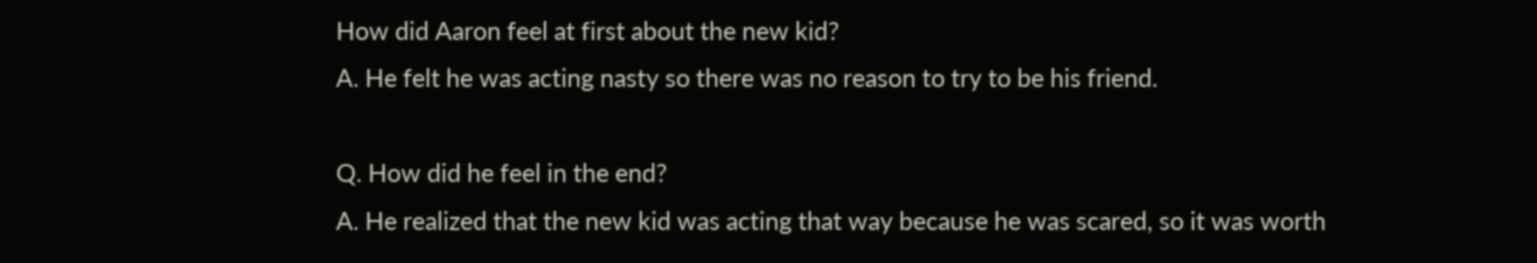How did Aaron feel at first about the new kid?
A. He felt he was acting nasty so there was no reason to try to be his friend.

Q. How did he feel in the end?
A. He realized that the new kid was acting that way because he was scared, so it was worth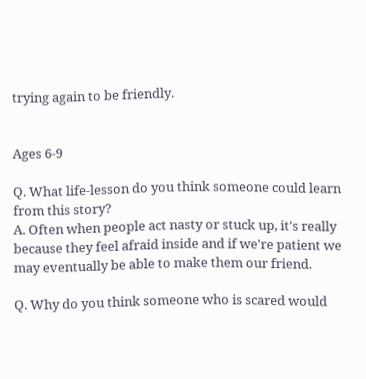trying again to be friendly.


Ages 6-9

Q. What life-lesson do you think someone could learn from this story?
A. Often when people act nasty or stuck up, it's really because they feel afraid inside and if we're patient we may eventually be able to make them our friend.

Q. Why do you think someone who is scared would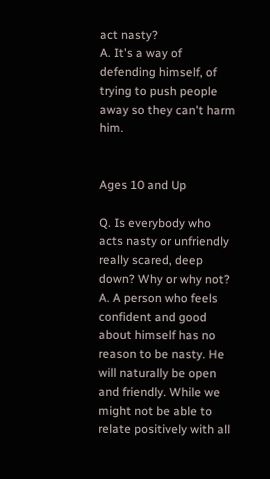act nasty?
A. It's a way of defending himself, of trying to push people away so they can't harm him.


Ages 10 and Up

Q. Is everybody who acts nasty or unfriendly really scared, deep down? Why or why not?
A. A person who feels confident and good about himself has no reason to be nasty. He will naturally be open and friendly. While we might not be able to relate positively with all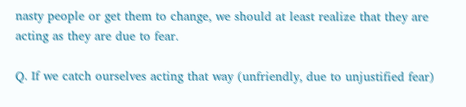nasty people or get them to change, we should at least realize that they are acting as they are due to fear.

Q. If we catch ourselves acting that way (unfriendly, due to unjustified fear)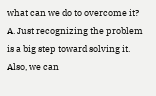what can we do to overcome it?
A. Just recognizing the problem is a big step toward solving it. Also, we can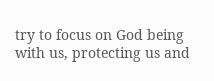try to focus on God being with us, protecting us and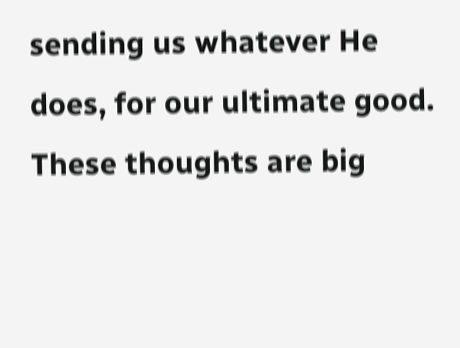sending us whatever He does, for our ultimate good. These thoughts are big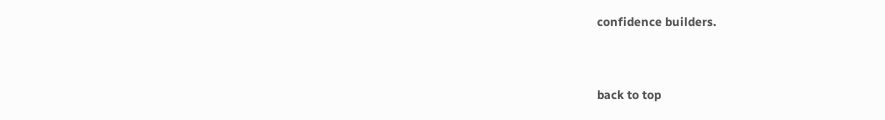confidence builders.


back to top